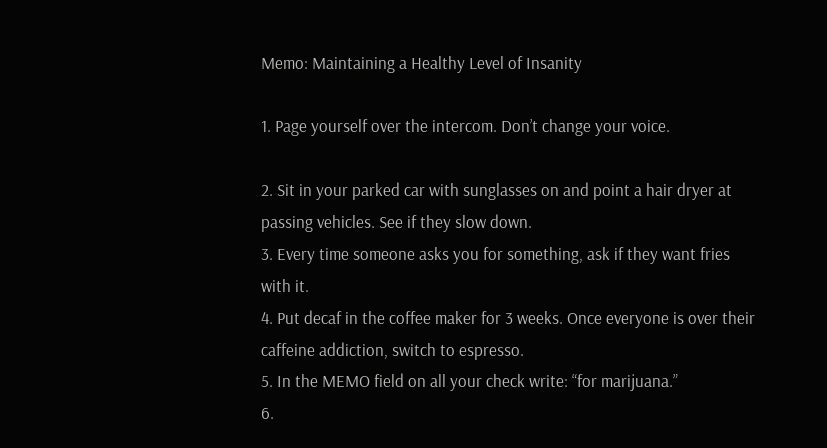Memo: Maintaining a Healthy Level of Insanity

1. Page yourself over the intercom. Don’t change your voice.

2. Sit in your parked car with sunglasses on and point a hair dryer at passing vehicles. See if they slow down.
3. Every time someone asks you for something, ask if they want fries with it.
4. Put decaf in the coffee maker for 3 weeks. Once everyone is over their caffeine addiction, switch to espresso.
5. In the MEMO field on all your check write: “for marijuana.”
6.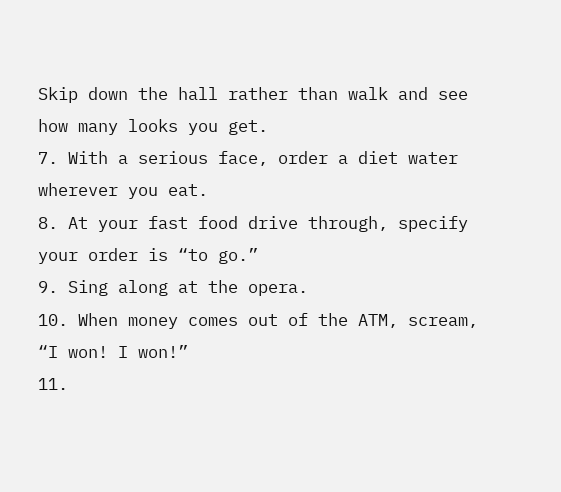Skip down the hall rather than walk and see how many looks you get.
7. With a serious face, order a diet water wherever you eat.
8. At your fast food drive through, specify your order is “to go.”
9. Sing along at the opera.
10. When money comes out of the ATM, scream, “I won! I won!”
11.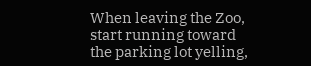When leaving the Zoo, start running toward the parking lot yelling,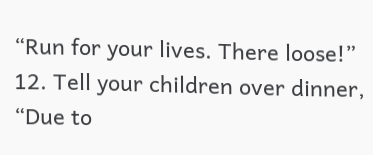“Run for your lives. There loose!”
12. Tell your children over dinner, “Due to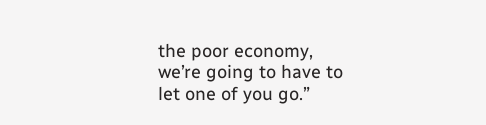the poor economy, we’re going to have to let one of you go.”